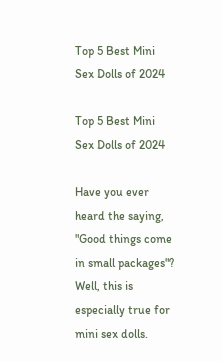Top 5 Best Mini Sex Dolls of 2024

Top 5 Best Mini Sex Dolls of 2024

Have you ever heard the saying, "Good things come in small packages"? Well, this is especially true for mini sex dolls.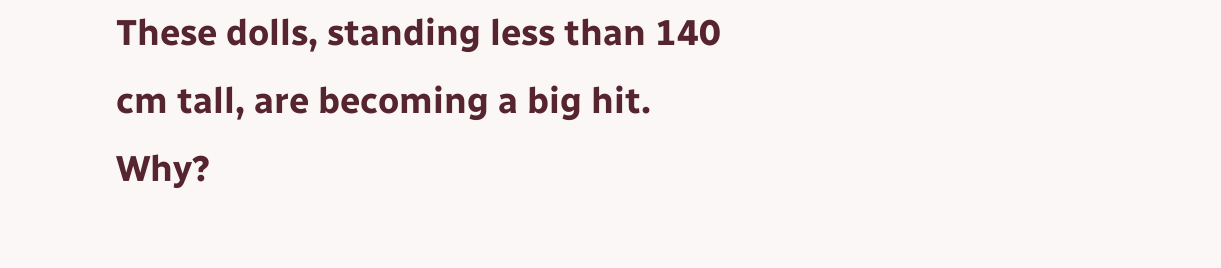These dolls, standing less than 140 cm tall, are becoming a big hit. Why?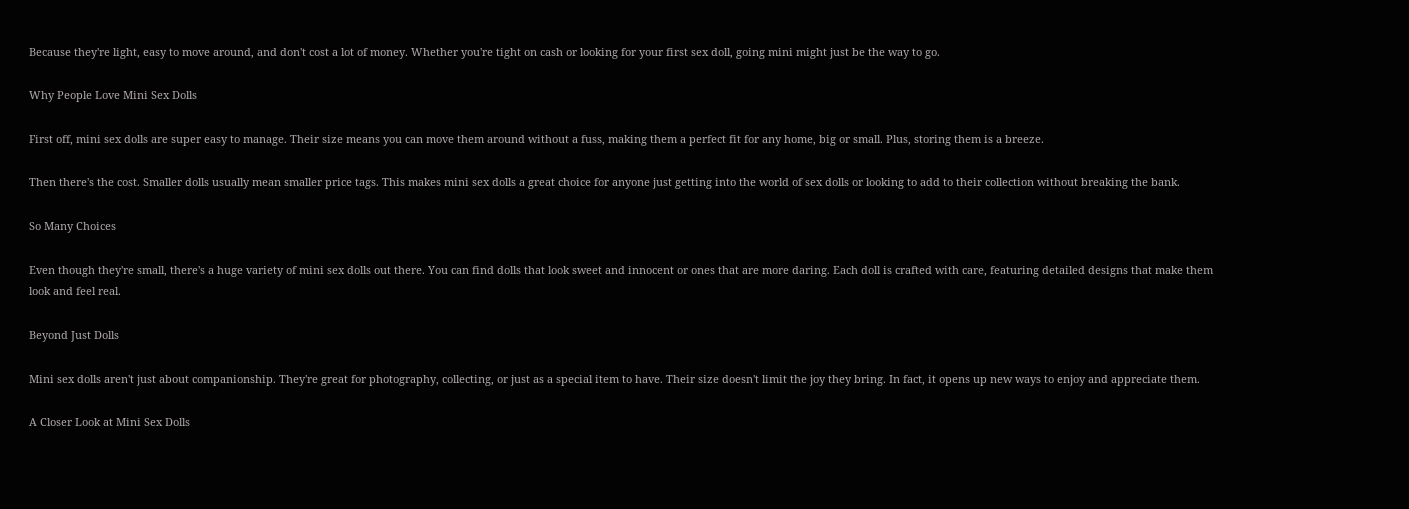Because they're light, easy to move around, and don't cost a lot of money. Whether you're tight on cash or looking for your first sex doll, going mini might just be the way to go.

Why People Love Mini Sex Dolls

First off, mini sex dolls are super easy to manage. Their size means you can move them around without a fuss, making them a perfect fit for any home, big or small. Plus, storing them is a breeze.

Then there's the cost. Smaller dolls usually mean smaller price tags. This makes mini sex dolls a great choice for anyone just getting into the world of sex dolls or looking to add to their collection without breaking the bank.

So Many Choices

Even though they're small, there's a huge variety of mini sex dolls out there. You can find dolls that look sweet and innocent or ones that are more daring. Each doll is crafted with care, featuring detailed designs that make them look and feel real.

Beyond Just Dolls

Mini sex dolls aren't just about companionship. They're great for photography, collecting, or just as a special item to have. Their size doesn't limit the joy they bring. In fact, it opens up new ways to enjoy and appreciate them.

A Closer Look at Mini Sex Dolls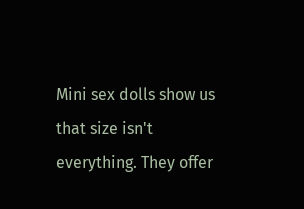Mini sex dolls show us that size isn't everything. They offer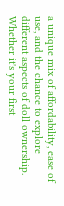a unique mix of affordability, ease of use, and the chance to explore different aspects of doll ownership. Whether it's your first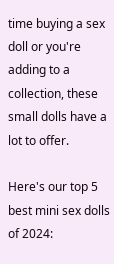time buying a sex doll or you're adding to a collection, these small dolls have a lot to offer.

Here's our top 5 best mini sex dolls of 2024: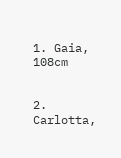1. Gaia, 108cm


2. Carlotta,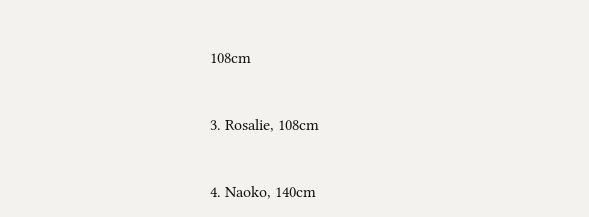108cm


3. Rosalie, 108cm


4. Naoko, 140cm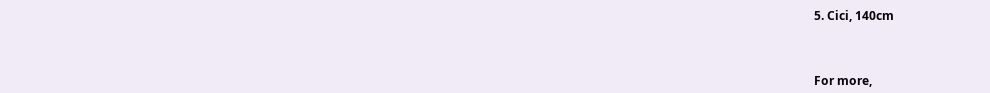5. Cici, 140cm



For more,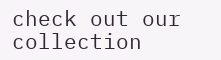check out our collection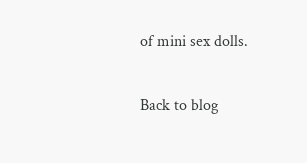of mini sex dolls.

Back to blog